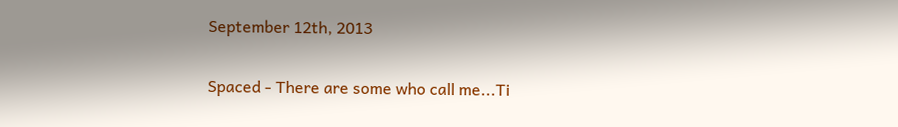September 12th, 2013

Spaced - There are some who call me...Ti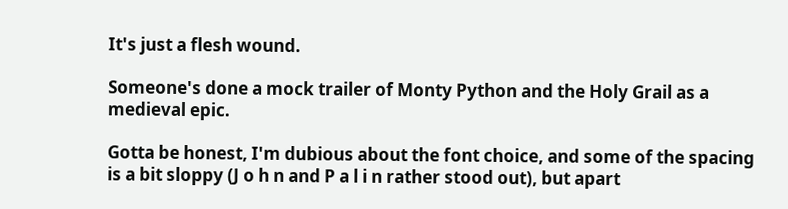It's just a flesh wound.

Someone's done a mock trailer of Monty Python and the Holy Grail as a medieval epic.

Gotta be honest, I'm dubious about the font choice, and some of the spacing is a bit sloppy (J o h n and P a l i n rather stood out), but apart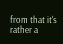from that it's rather a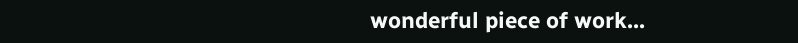wonderful piece of work...